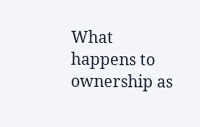What happens to ownership as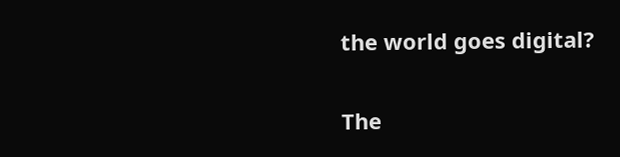the world goes digital?

The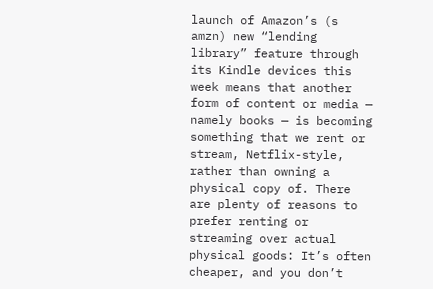launch of Amazon’s (s amzn) new “lending library” feature through its Kindle devices this week means that another form of content or media — namely books — is becoming something that we rent or stream, Netflix-style, rather than owning a physical copy of. There are plenty of reasons to prefer renting or streaming over actual physical goods: It’s often cheaper, and you don’t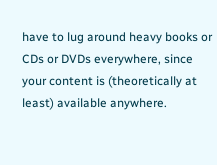have to lug around heavy books or CDs or DVDs everywhere, since your content is (theoretically at least) available anywhere.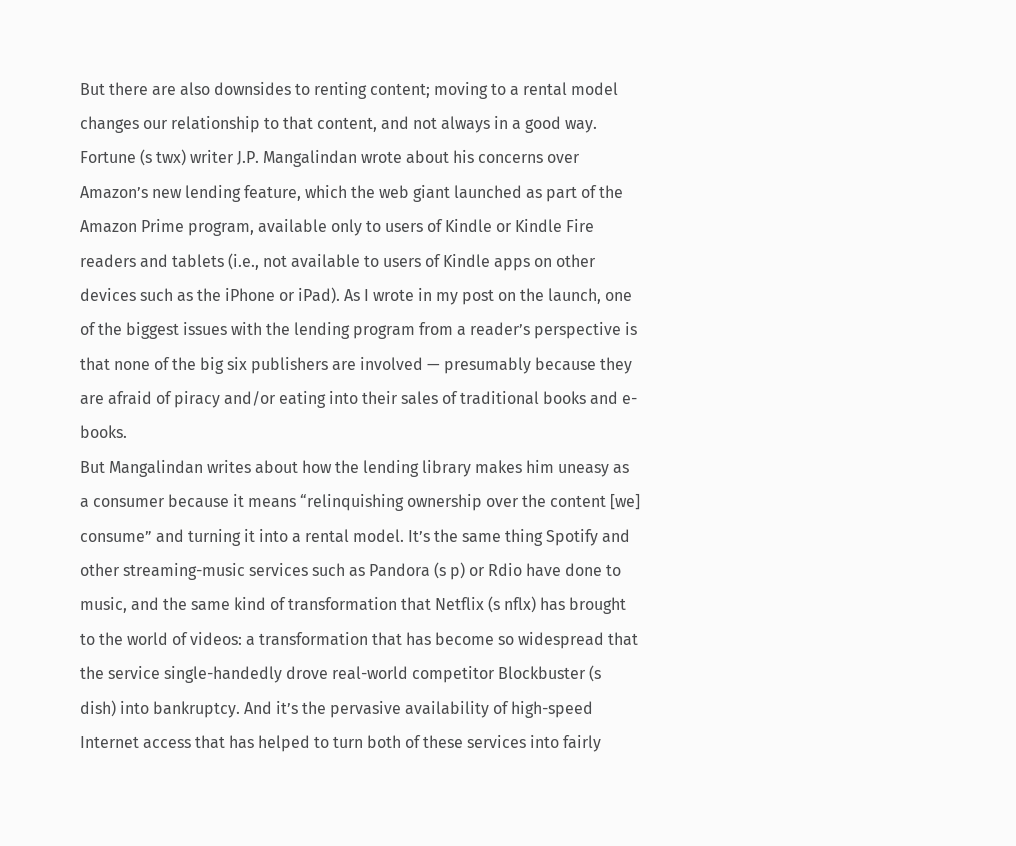But there are also downsides to renting content; moving to a rental model changes our relationship to that content, and not always in a good way.
Fortune (s twx) writer J.P. Mangalindan wrote about his concerns over Amazon’s new lending feature, which the web giant launched as part of the Amazon Prime program, available only to users of Kindle or Kindle Fire readers and tablets (i.e., not available to users of Kindle apps on other devices such as the iPhone or iPad). As I wrote in my post on the launch, one of the biggest issues with the lending program from a reader’s perspective is that none of the big six publishers are involved — presumably because they are afraid of piracy and/or eating into their sales of traditional books and e-books.
But Mangalindan writes about how the lending library makes him uneasy as a consumer because it means “relinquishing ownership over the content [we] consume” and turning it into a rental model. It’s the same thing Spotify and other streaming-music services such as Pandora (s p) or Rdio have done to music, and the same kind of transformation that Netflix (s nflx) has brought to the world of videos: a transformation that has become so widespread that the service single-handedly drove real-world competitor Blockbuster (s dish) into bankruptcy. And it’s the pervasive availability of high-speed Internet access that has helped to turn both of these services into fairly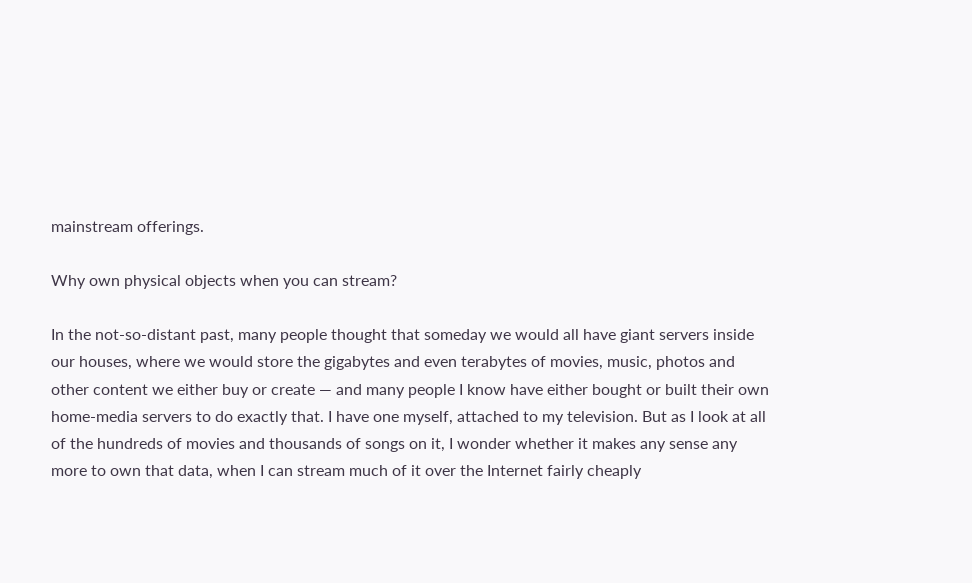mainstream offerings.

Why own physical objects when you can stream?

In the not-so-distant past, many people thought that someday we would all have giant servers inside our houses, where we would store the gigabytes and even terabytes of movies, music, photos and other content we either buy or create — and many people I know have either bought or built their own home-media servers to do exactly that. I have one myself, attached to my television. But as I look at all of the hundreds of movies and thousands of songs on it, I wonder whether it makes any sense any more to own that data, when I can stream much of it over the Internet fairly cheaply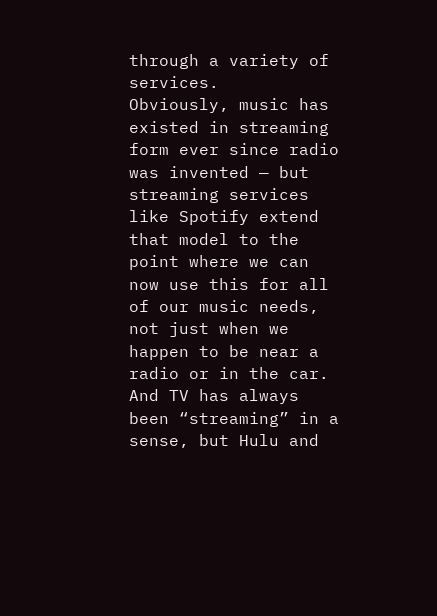through a variety of services.
Obviously, music has existed in streaming form ever since radio was invented — but streaming services like Spotify extend that model to the point where we can now use this for all of our music needs, not just when we happen to be near a radio or in the car. And TV has always been “streaming” in a sense, but Hulu and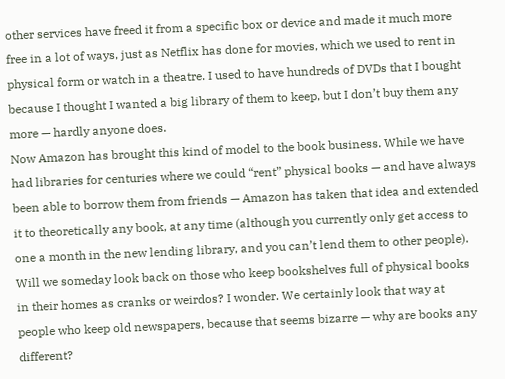other services have freed it from a specific box or device and made it much more free in a lot of ways, just as Netflix has done for movies, which we used to rent in physical form or watch in a theatre. I used to have hundreds of DVDs that I bought because I thought I wanted a big library of them to keep, but I don’t buy them any more — hardly anyone does.
Now Amazon has brought this kind of model to the book business. While we have had libraries for centuries where we could “rent” physical books — and have always been able to borrow them from friends — Amazon has taken that idea and extended it to theoretically any book, at any time (although you currently only get access to one a month in the new lending library, and you can’t lend them to other people). Will we someday look back on those who keep bookshelves full of physical books in their homes as cranks or weirdos? I wonder. We certainly look that way at people who keep old newspapers, because that seems bizarre — why are books any different?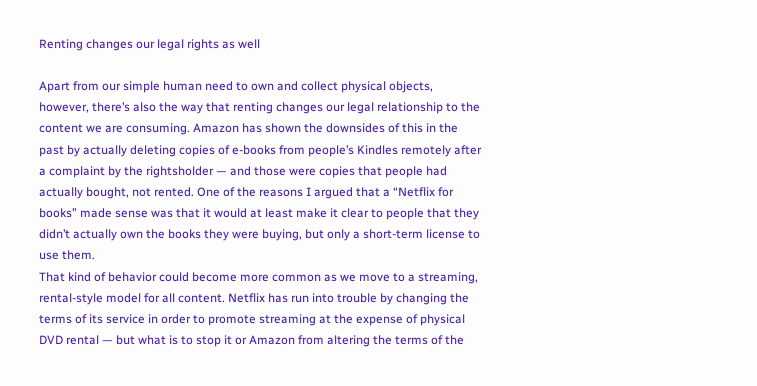Renting changes our legal rights as well

Apart from our simple human need to own and collect physical objects, however, there’s also the way that renting changes our legal relationship to the content we are consuming. Amazon has shown the downsides of this in the past by actually deleting copies of e-books from people’s Kindles remotely after a complaint by the rightsholder — and those were copies that people had actually bought, not rented. One of the reasons I argued that a “Netflix for books” made sense was that it would at least make it clear to people that they didn’t actually own the books they were buying, but only a short-term license to use them.
That kind of behavior could become more common as we move to a streaming, rental-style model for all content. Netflix has run into trouble by changing the terms of its service in order to promote streaming at the expense of physical DVD rental — but what is to stop it or Amazon from altering the terms of the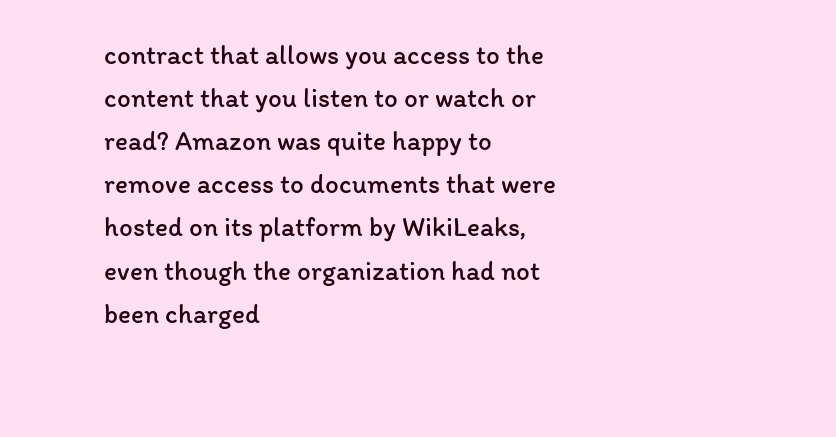contract that allows you access to the content that you listen to or watch or read? Amazon was quite happy to remove access to documents that were hosted on its platform by WikiLeaks, even though the organization had not been charged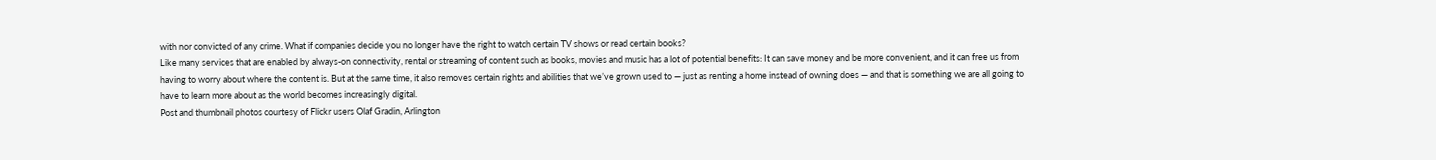with nor convicted of any crime. What if companies decide you no longer have the right to watch certain TV shows or read certain books?
Like many services that are enabled by always-on connectivity, rental or streaming of content such as books, movies and music has a lot of potential benefits: It can save money and be more convenient, and it can free us from having to worry about where the content is. But at the same time, it also removes certain rights and abilities that we’ve grown used to — just as renting a home instead of owning does — and that is something we are all going to have to learn more about as the world becomes increasingly digital.
Post and thumbnail photos courtesy of Flickr users Olaf Gradin, Arlington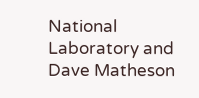National Laboratory and Dave Matheson